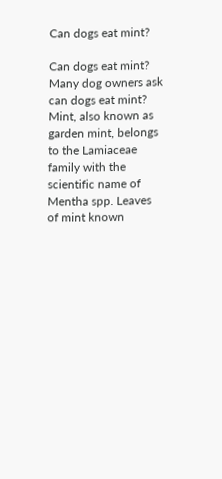Can dogs eat mint?

Can dogs eat mint? Many dog owners ask can dogs eat mint? Mint, also known as garden mint, belongs to the Lamiaceae family with the scientific name of Mentha spp. Leaves of mint known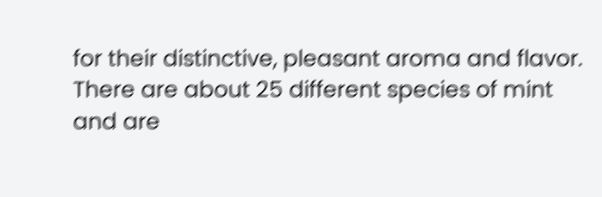for their distinctive, pleasant aroma and flavor. There are about 25 different species of mint and are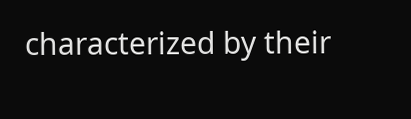characterized by their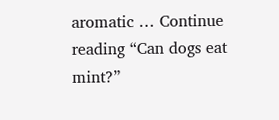aromatic … Continue reading “Can dogs eat mint?”